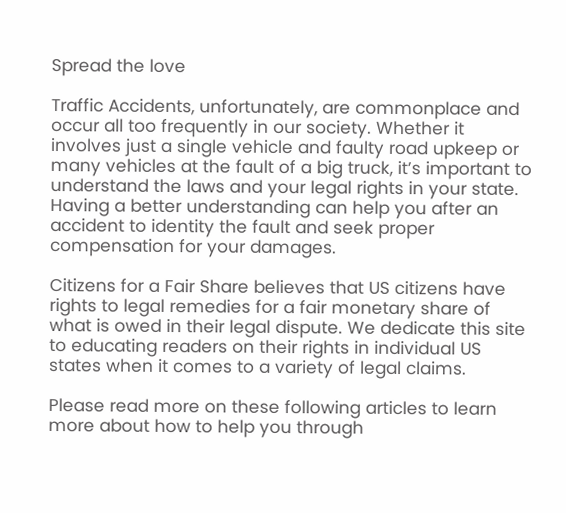Spread the love

Traffic Accidents, unfortunately, are commonplace and occur all too frequently in our society. Whether it involves just a single vehicle and faulty road upkeep or many vehicles at the fault of a big truck, it’s important to understand the laws and your legal rights in your state. Having a better understanding can help you after an accident to identity the fault and seek proper compensation for your damages.

Citizens for a Fair Share believes that US citizens have rights to legal remedies for a fair monetary share of what is owed in their legal dispute. We dedicate this site to educating readers on their rights in individual US states when it comes to a variety of legal claims.

Please read more on these following articles to learn more about how to help you through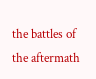the battles of the aftermath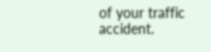of your traffic accident.